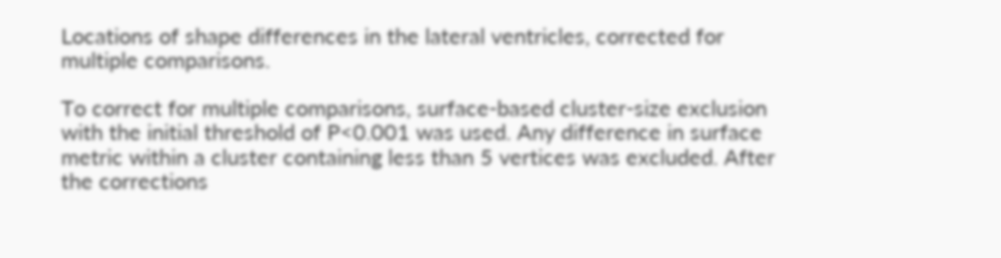Locations of shape differences in the lateral ventricles, corrected for multiple comparisons.

To correct for multiple comparisons, surface-based cluster-size exclusion with the initial threshold of P<0.001 was used. Any difference in surface metric within a cluster containing less than 5 vertices was excluded. After the corrections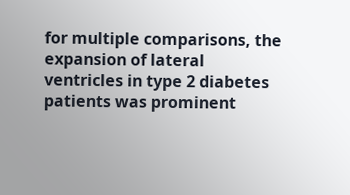for multiple comparisons, the expansion of lateral ventricles in type 2 diabetes patients was prominent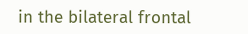in the bilateral frontal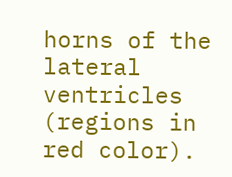horns of the lateral ventricles (regions in red color).